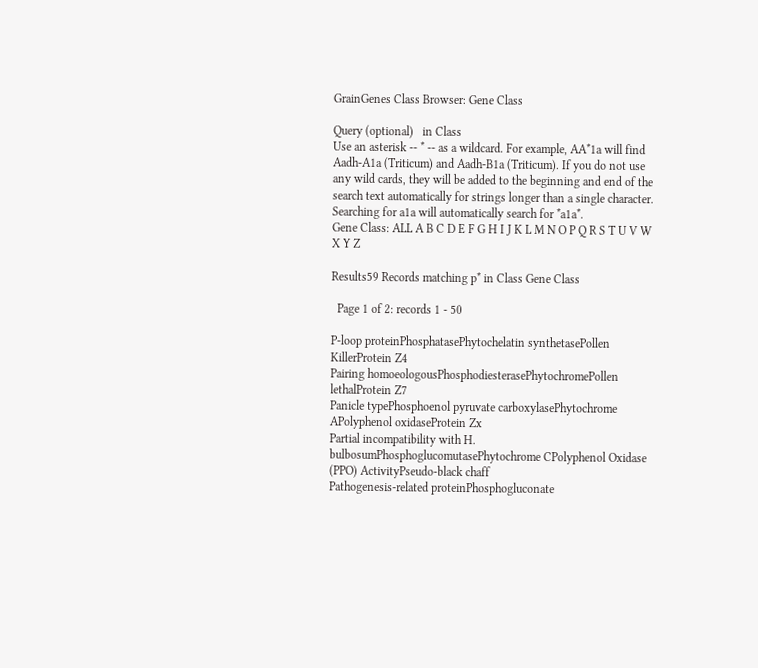GrainGenes Class Browser: Gene Class

Query (optional)   in Class
Use an asterisk -- * -- as a wildcard. For example, AA*1a will find Aadh-A1a (Triticum) and Aadh-B1a (Triticum). If you do not use any wild cards, they will be added to the beginning and end of the search text automatically for strings longer than a single character. Searching for a1a will automatically search for *a1a*.
Gene Class: ALL A B C D E F G H I J K L M N O P Q R S T U V W X Y Z

Results59 Records matching p* in Class Gene Class

  Page 1 of 2: records 1 - 50

P-loop proteinPhosphatasePhytochelatin synthetasePollen KillerProtein Z4
Pairing homoeologousPhosphodiesterasePhytochromePollen lethalProtein Z7
Panicle typePhosphoenol pyruvate carboxylasePhytochrome APolyphenol oxidaseProtein Zx
Partial incompatibility with H. bulbosumPhosphoglucomutasePhytochrome CPolyphenol Oxidase (PPO) ActivityPseudo-black chaff
Pathogenesis-related proteinPhosphogluconate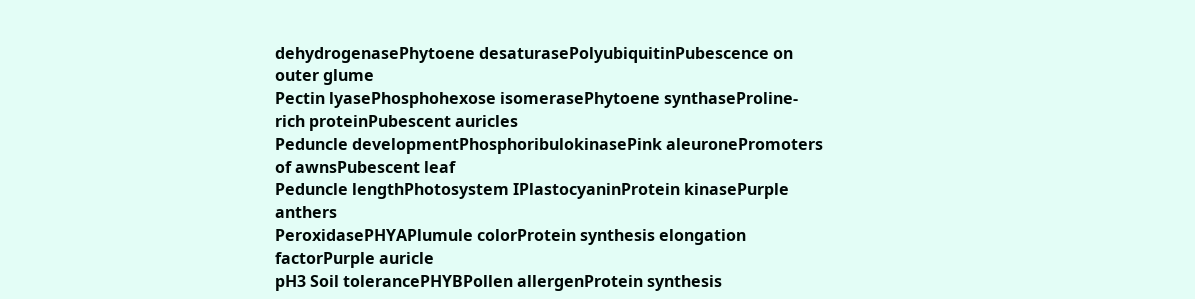dehydrogenasePhytoene desaturasePolyubiquitinPubescence on outer glume
Pectin lyasePhosphohexose isomerasePhytoene synthaseProline-rich proteinPubescent auricles
Peduncle developmentPhosphoribulokinasePink aleuronePromoters of awnsPubescent leaf
Peduncle lengthPhotosystem IPlastocyaninProtein kinasePurple anthers
PeroxidasePHYAPlumule colorProtein synthesis elongation factorPurple auricle
pH3 Soil tolerancePHYBPollen allergenProtein synthesis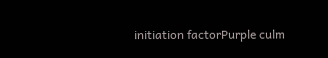initiation factorPurple culm